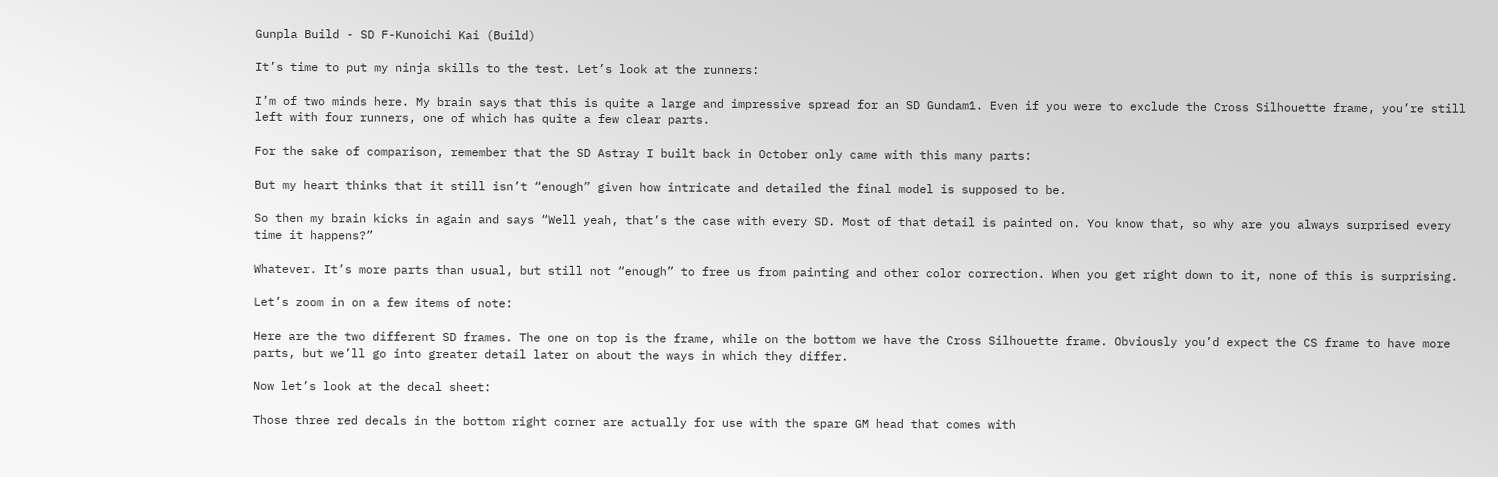Gunpla Build - SD F-Kunoichi Kai (Build)

It’s time to put my ninja skills to the test. Let’s look at the runners:

I’m of two minds here. My brain says that this is quite a large and impressive spread for an SD Gundam1. Even if you were to exclude the Cross Silhouette frame, you’re still left with four runners, one of which has quite a few clear parts.

For the sake of comparison, remember that the SD Astray I built back in October only came with this many parts:

But my heart thinks that it still isn’t “enough” given how intricate and detailed the final model is supposed to be.

So then my brain kicks in again and says “Well yeah, that’s the case with every SD. Most of that detail is painted on. You know that, so why are you always surprised every time it happens?”

Whatever. It’s more parts than usual, but still not “enough” to free us from painting and other color correction. When you get right down to it, none of this is surprising.

Let’s zoom in on a few items of note:

Here are the two different SD frames. The one on top is the frame, while on the bottom we have the Cross Silhouette frame. Obviously you’d expect the CS frame to have more parts, but we’ll go into greater detail later on about the ways in which they differ.

Now let’s look at the decal sheet:

Those three red decals in the bottom right corner are actually for use with the spare GM head that comes with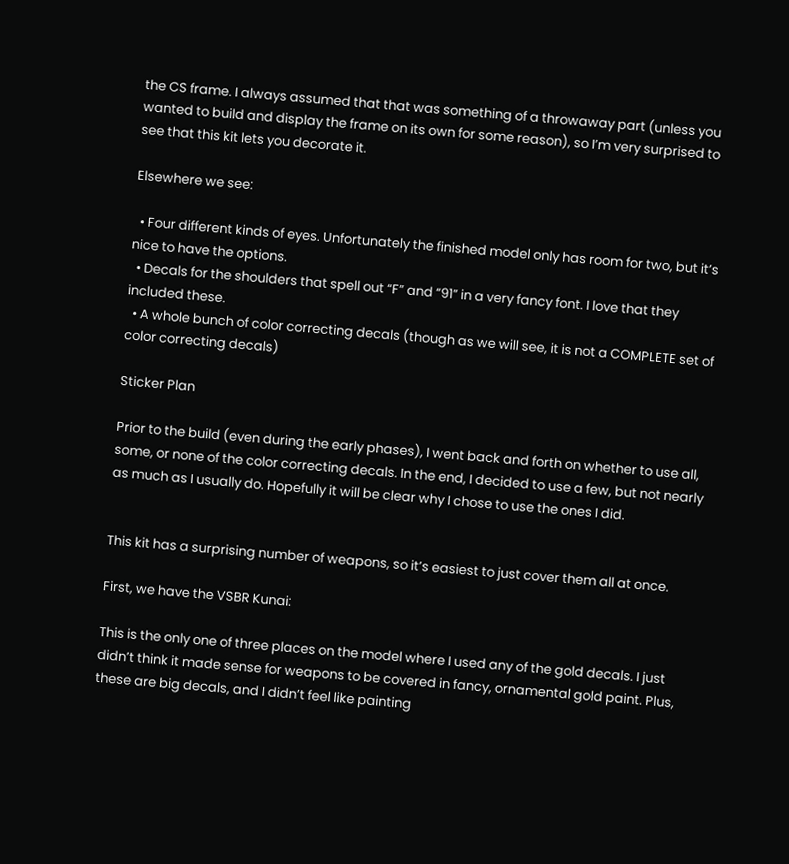the CS frame. I always assumed that that was something of a throwaway part (unless you wanted to build and display the frame on its own for some reason), so I’m very surprised to see that this kit lets you decorate it.

Elsewhere we see:

  • Four different kinds of eyes. Unfortunately the finished model only has room for two, but it’s nice to have the options.
  • Decals for the shoulders that spell out “F” and “91” in a very fancy font. I love that they included these.
  • A whole bunch of color correcting decals (though as we will see, it is not a COMPLETE set of color correcting decals)

Sticker Plan

Prior to the build (even during the early phases), I went back and forth on whether to use all, some, or none of the color correcting decals. In the end, I decided to use a few, but not nearly as much as I usually do. Hopefully it will be clear why I chose to use the ones I did.


This kit has a surprising number of weapons, so it’s easiest to just cover them all at once.

First, we have the VSBR Kunai:

This is the only one of three places on the model where I used any of the gold decals. I just didn’t think it made sense for weapons to be covered in fancy, ornamental gold paint. Plus, these are big decals, and I didn’t feel like painting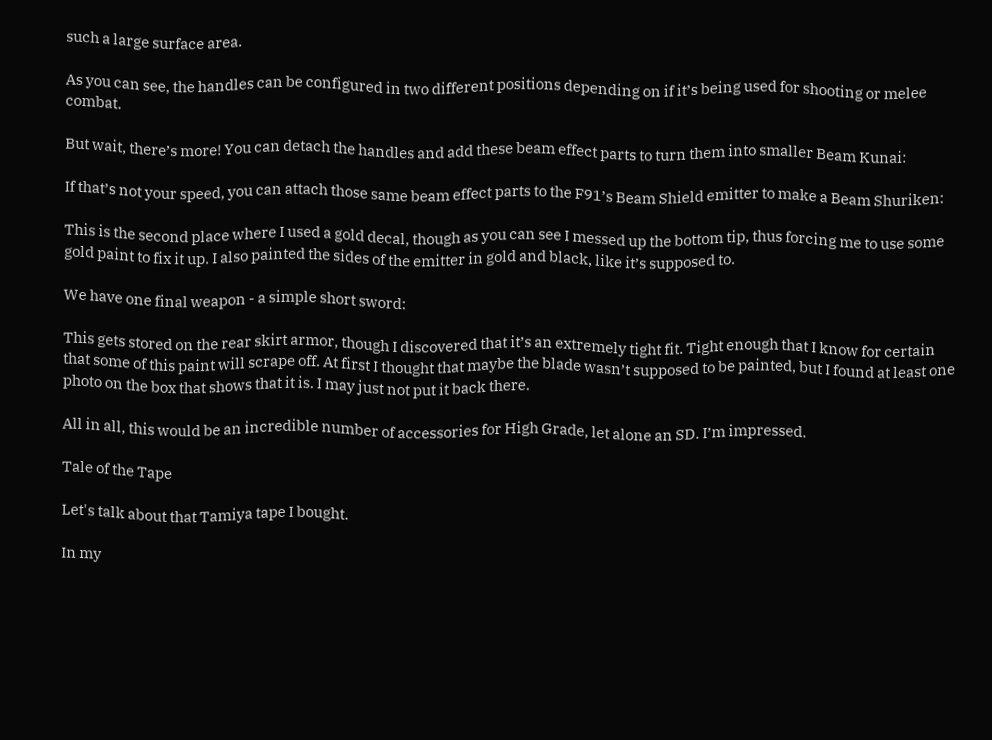such a large surface area.

As you can see, the handles can be configured in two different positions depending on if it’s being used for shooting or melee combat.

But wait, there’s more! You can detach the handles and add these beam effect parts to turn them into smaller Beam Kunai:

If that’s not your speed, you can attach those same beam effect parts to the F91’s Beam Shield emitter to make a Beam Shuriken:

This is the second place where I used a gold decal, though as you can see I messed up the bottom tip, thus forcing me to use some gold paint to fix it up. I also painted the sides of the emitter in gold and black, like it’s supposed to.

We have one final weapon - a simple short sword:

This gets stored on the rear skirt armor, though I discovered that it’s an extremely tight fit. Tight enough that I know for certain that some of this paint will scrape off. At first I thought that maybe the blade wasn’t supposed to be painted, but I found at least one photo on the box that shows that it is. I may just not put it back there.

All in all, this would be an incredible number of accessories for High Grade, let alone an SD. I’m impressed.

Tale of the Tape

Let's talk about that Tamiya tape I bought.

In my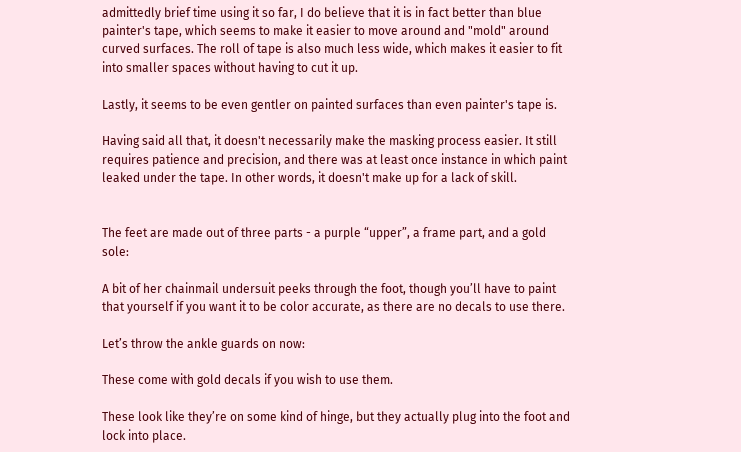admittedly brief time using it so far, I do believe that it is in fact better than blue painter's tape, which seems to make it easier to move around and "mold" around curved surfaces. The roll of tape is also much less wide, which makes it easier to fit into smaller spaces without having to cut it up.

Lastly, it seems to be even gentler on painted surfaces than even painter's tape is.

Having said all that, it doesn't necessarily make the masking process easier. It still requires patience and precision, and there was at least once instance in which paint leaked under the tape. In other words, it doesn't make up for a lack of skill.


The feet are made out of three parts - a purple “upper”, a frame part, and a gold sole:

A bit of her chainmail undersuit peeks through the foot, though you’ll have to paint that yourself if you want it to be color accurate, as there are no decals to use there.

Let’s throw the ankle guards on now:

These come with gold decals if you wish to use them.

These look like they’re on some kind of hinge, but they actually plug into the foot and lock into place.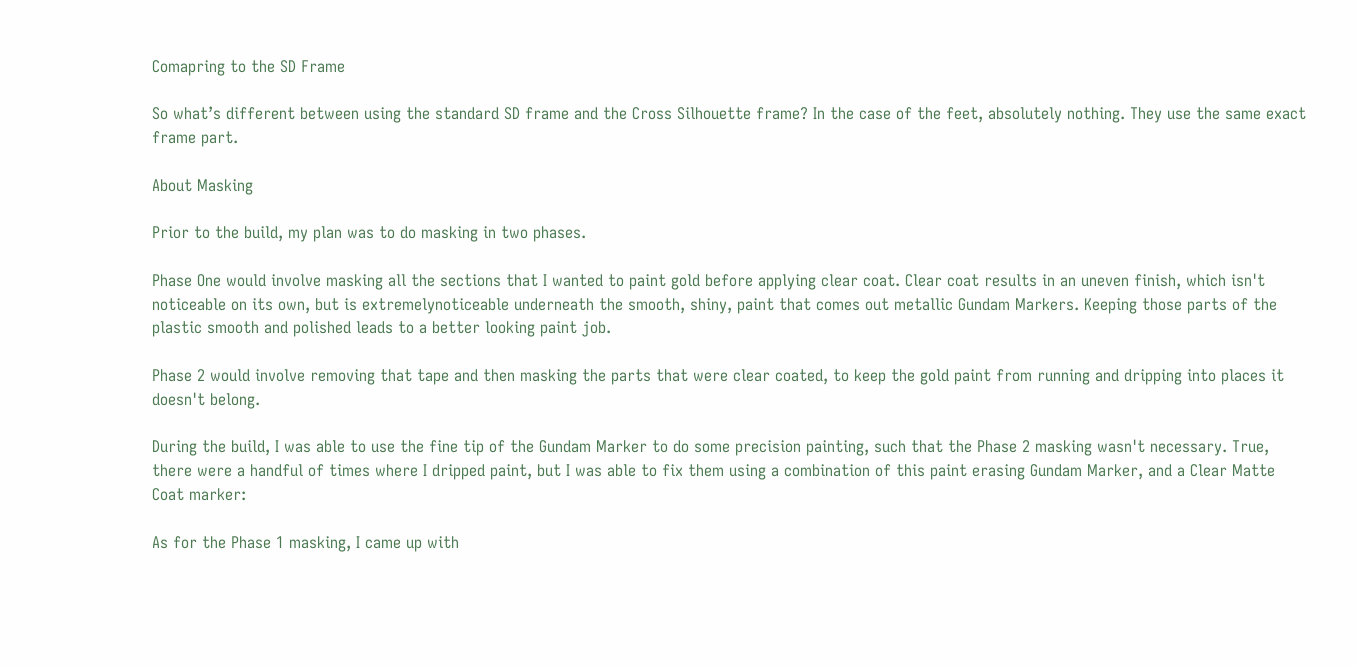Comapring to the SD Frame

So what’s different between using the standard SD frame and the Cross Silhouette frame? In the case of the feet, absolutely nothing. They use the same exact frame part.

About Masking

Prior to the build, my plan was to do masking in two phases.

Phase One would involve masking all the sections that I wanted to paint gold before applying clear coat. Clear coat results in an uneven finish, which isn't noticeable on its own, but is extremelynoticeable underneath the smooth, shiny, paint that comes out metallic Gundam Markers. Keeping those parts of the plastic smooth and polished leads to a better looking paint job.

Phase 2 would involve removing that tape and then masking the parts that were clear coated, to keep the gold paint from running and dripping into places it doesn't belong.

During the build, I was able to use the fine tip of the Gundam Marker to do some precision painting, such that the Phase 2 masking wasn't necessary. True, there were a handful of times where I dripped paint, but I was able to fix them using a combination of this paint erasing Gundam Marker, and a Clear Matte Coat marker:

As for the Phase 1 masking, I came up with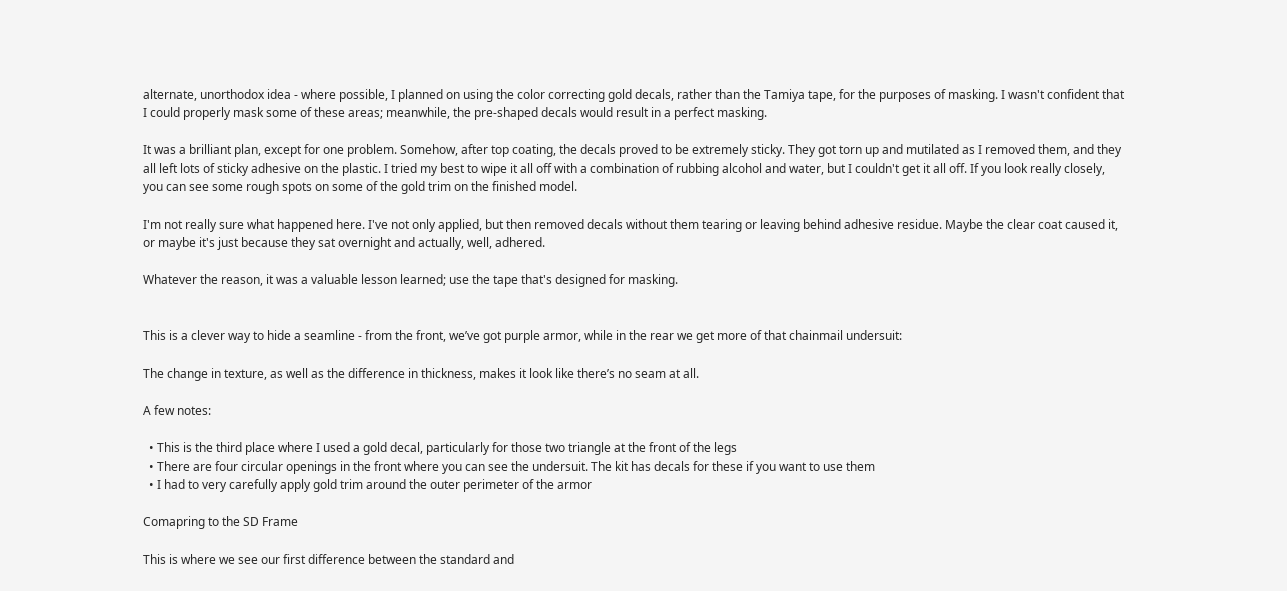alternate, unorthodox idea - where possible, I planned on using the color correcting gold decals, rather than the Tamiya tape, for the purposes of masking. I wasn't confident that I could properly mask some of these areas; meanwhile, the pre-shaped decals would result in a perfect masking.

It was a brilliant plan, except for one problem. Somehow, after top coating, the decals proved to be extremely sticky. They got torn up and mutilated as I removed them, and they all left lots of sticky adhesive on the plastic. I tried my best to wipe it all off with a combination of rubbing alcohol and water, but I couldn't get it all off. If you look really closely, you can see some rough spots on some of the gold trim on the finished model.

I'm not really sure what happened here. I've not only applied, but then removed decals without them tearing or leaving behind adhesive residue. Maybe the clear coat caused it, or maybe it's just because they sat overnight and actually, well, adhered.

Whatever the reason, it was a valuable lesson learned; use the tape that's designed for masking.


This is a clever way to hide a seamline - from the front, we’ve got purple armor, while in the rear we get more of that chainmail undersuit:

The change in texture, as well as the difference in thickness, makes it look like there’s no seam at all.

A few notes:

  • This is the third place where I used a gold decal, particularly for those two triangle at the front of the legs
  • There are four circular openings in the front where you can see the undersuit. The kit has decals for these if you want to use them
  • I had to very carefully apply gold trim around the outer perimeter of the armor

Comapring to the SD Frame

This is where we see our first difference between the standard and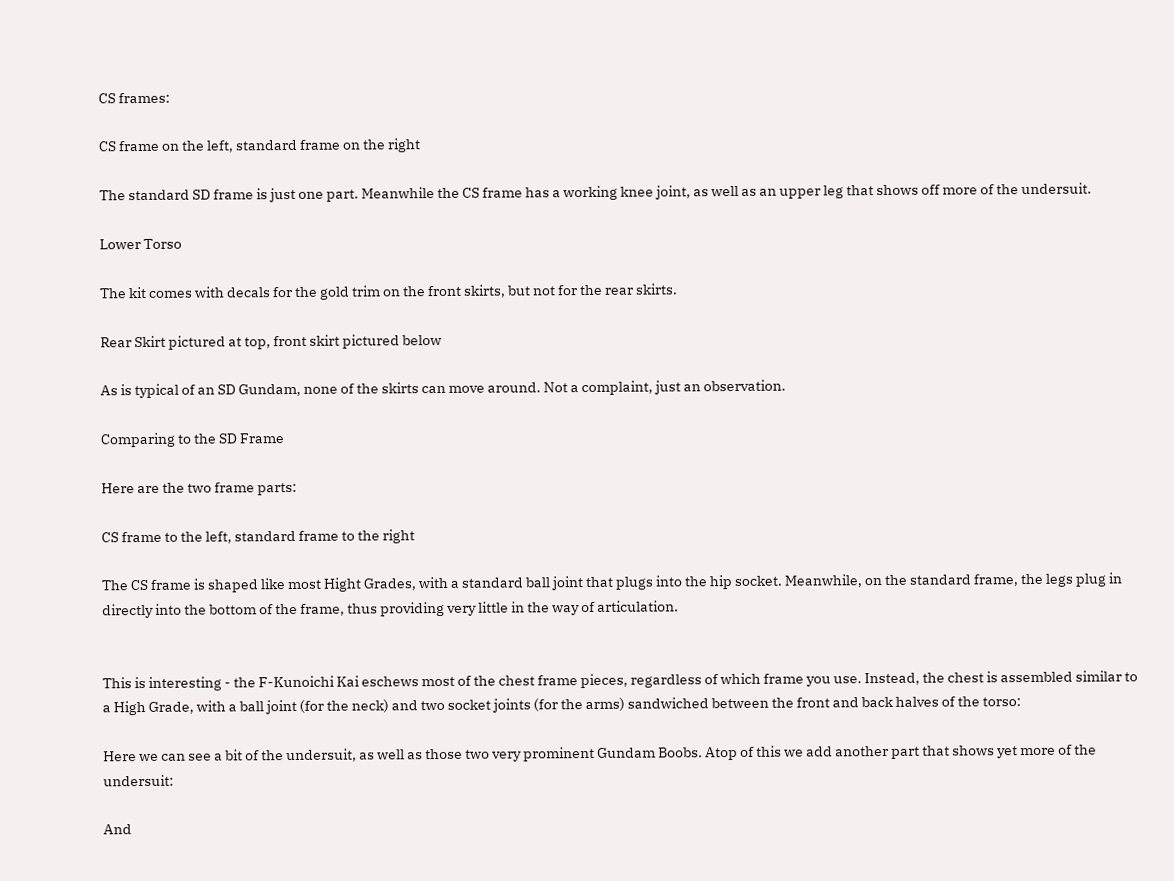CS frames:

CS frame on the left, standard frame on the right

The standard SD frame is just one part. Meanwhile the CS frame has a working knee joint, as well as an upper leg that shows off more of the undersuit.

Lower Torso

The kit comes with decals for the gold trim on the front skirts, but not for the rear skirts.

Rear Skirt pictured at top, front skirt pictured below

As is typical of an SD Gundam, none of the skirts can move around. Not a complaint, just an observation.

Comparing to the SD Frame

Here are the two frame parts:

CS frame to the left, standard frame to the right

The CS frame is shaped like most Hight Grades, with a standard ball joint that plugs into the hip socket. Meanwhile, on the standard frame, the legs plug in directly into the bottom of the frame, thus providing very little in the way of articulation.


This is interesting - the F-Kunoichi Kai eschews most of the chest frame pieces, regardless of which frame you use. Instead, the chest is assembled similar to a High Grade, with a ball joint (for the neck) and two socket joints (for the arms) sandwiched between the front and back halves of the torso:

Here we can see a bit of the undersuit, as well as those two very prominent Gundam Boobs. Atop of this we add another part that shows yet more of the undersuit:

And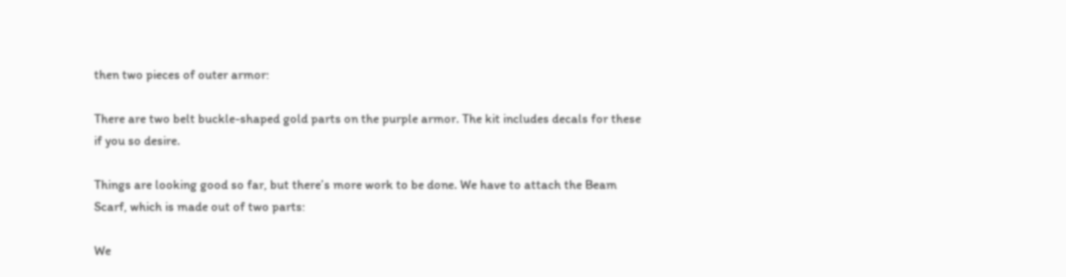then two pieces of outer armor:

There are two belt buckle-shaped gold parts on the purple armor. The kit includes decals for these if you so desire.

Things are looking good so far, but there’s more work to be done. We have to attach the Beam Scarf, which is made out of two parts:

We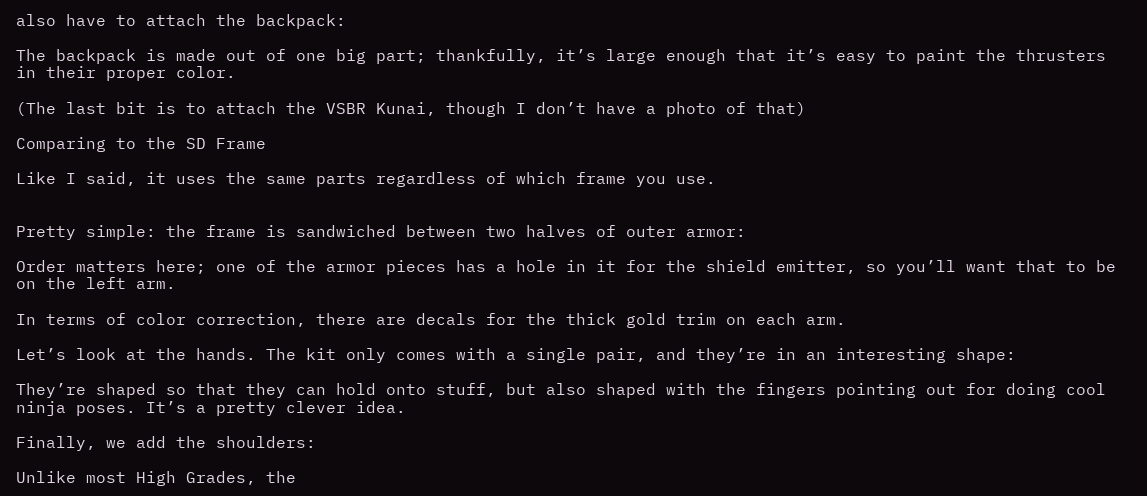also have to attach the backpack:

The backpack is made out of one big part; thankfully, it’s large enough that it’s easy to paint the thrusters in their proper color.

(The last bit is to attach the VSBR Kunai, though I don’t have a photo of that)

Comparing to the SD Frame

Like I said, it uses the same parts regardless of which frame you use.


Pretty simple: the frame is sandwiched between two halves of outer armor:

Order matters here; one of the armor pieces has a hole in it for the shield emitter, so you’ll want that to be on the left arm.

In terms of color correction, there are decals for the thick gold trim on each arm.

Let’s look at the hands. The kit only comes with a single pair, and they’re in an interesting shape:

They’re shaped so that they can hold onto stuff, but also shaped with the fingers pointing out for doing cool ninja poses. It’s a pretty clever idea.

Finally, we add the shoulders:

Unlike most High Grades, the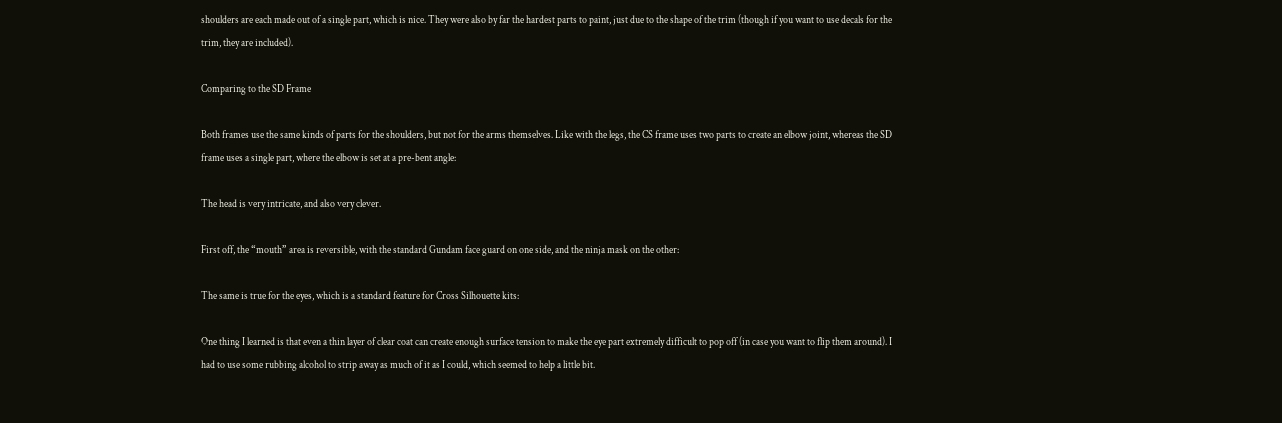shoulders are each made out of a single part, which is nice. They were also by far the hardest parts to paint, just due to the shape of the trim (though if you want to use decals for the trim, they are included).

Comparing to the SD Frame

Both frames use the same kinds of parts for the shoulders, but not for the arms themselves. Like with the legs, the CS frame uses two parts to create an elbow joint, whereas the SD frame uses a single part, where the elbow is set at a pre-bent angle:

The head is very intricate, and also very clever.

First off, the “mouth” area is reversible, with the standard Gundam face guard on one side, and the ninja mask on the other:

The same is true for the eyes, which is a standard feature for Cross Silhouette kits:

One thing I learned is that even a thin layer of clear coat can create enough surface tension to make the eye part extremely difficult to pop off (in case you want to flip them around). I had to use some rubbing alcohol to strip away as much of it as I could, which seemed to help a little bit.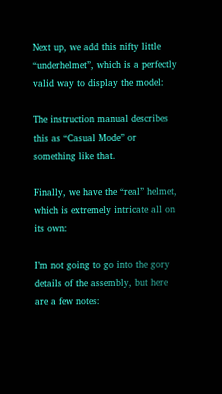Next up, we add this nifty little “underhelmet”, which is a perfectly valid way to display the model:

The instruction manual describes this as “Casual Mode” or something like that.

Finally, we have the “real” helmet, which is extremely intricate all on its own:

I’m not going to go into the gory details of the assembly, but here are a few notes: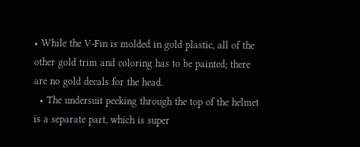• While the V-Fin is molded in gold plastic, all of the other gold trim and coloring has to be painted; there are no gold decals for the head.
  • The undersuit peeking through the top of the helmet is a separate part, which is super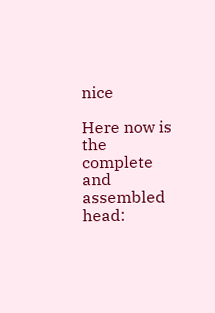nice

Here now is the complete and assembled head: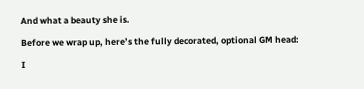And what a beauty she is.

Before we wrap up, here’s the fully decorated, optional GM head:

I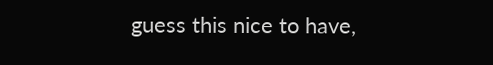guess this nice to have,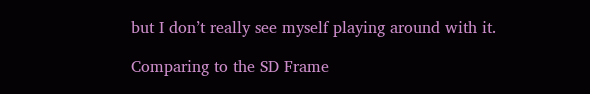but I don’t really see myself playing around with it.

Comparing to the SD Frame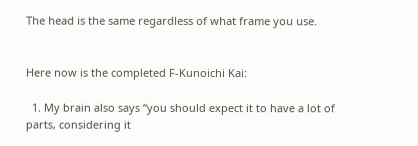The head is the same regardless of what frame you use.


Here now is the completed F-Kunoichi Kai:

  1. My brain also says “you should expect it to have a lot of parts, considering it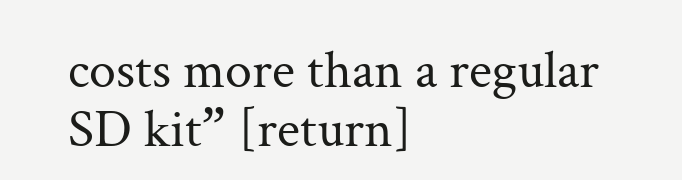costs more than a regular SD kit” [return]